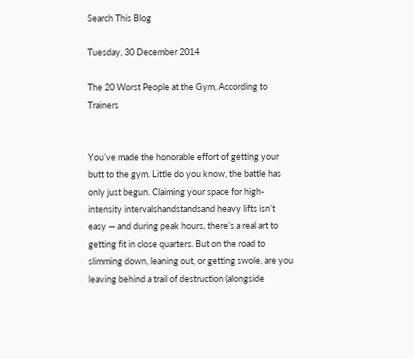Search This Blog

Tuesday, 30 December 2014

The 20 Worst People at the Gym, According to Trainers


You’ve made the honorable effort of getting your butt to the gym. Little do you know, the battle has only just begun. Claiming your space for high-intensity intervalshandstandsand heavy lifts isn’t easy — and during peak hours, there’s a real art to getting fit in close quarters. But on the road to slimming down, leaning out, or getting swole, are you leaving behind a trail of destruction (alongside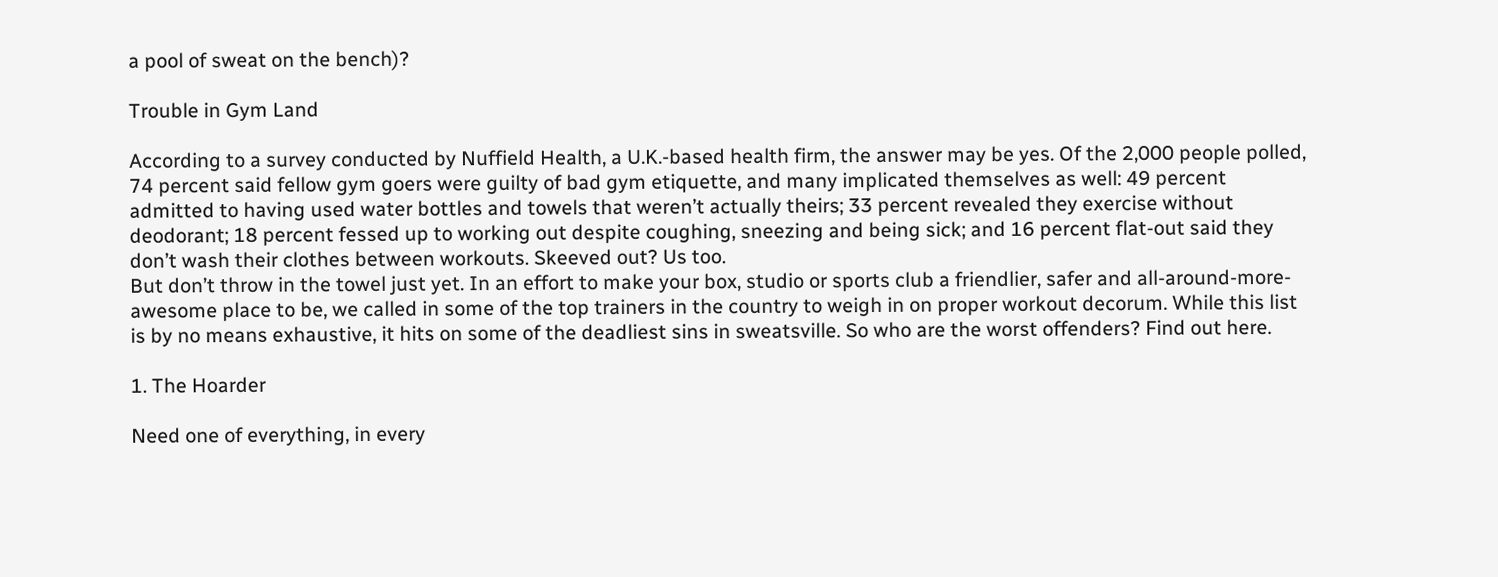a pool of sweat on the bench)?

Trouble in Gym Land

According to a survey conducted by Nuffield Health, a U.K.-based health firm, the answer may be yes. Of the 2,000 people polled, 74 percent said fellow gym goers were guilty of bad gym etiquette, and many implicated themselves as well: 49 percent admitted to having used water bottles and towels that weren’t actually theirs; 33 percent revealed they exercise without deodorant; 18 percent fessed up to working out despite coughing, sneezing and being sick; and 16 percent flat-out said they don’t wash their clothes between workouts. Skeeved out? Us too.
But don’t throw in the towel just yet. In an effort to make your box, studio or sports club a friendlier, safer and all-around-more-awesome place to be, we called in some of the top trainers in the country to weigh in on proper workout decorum. While this list is by no means exhaustive, it hits on some of the deadliest sins in sweatsville. So who are the worst offenders? Find out here.

1. The Hoarder

Need one of everything, in every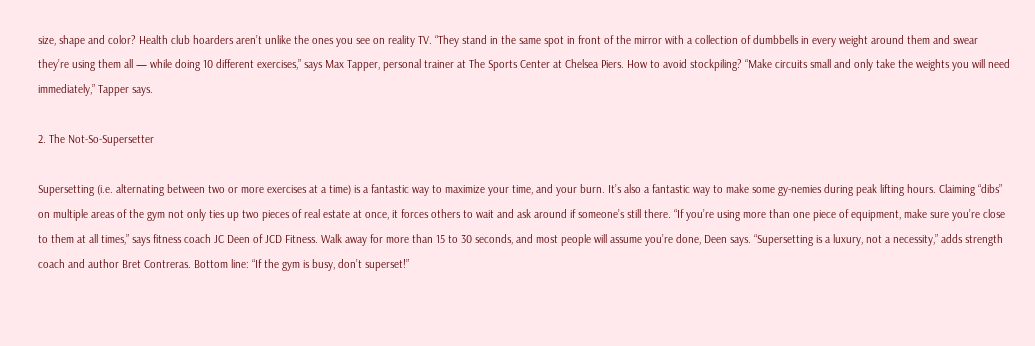size, shape and color? Health club hoarders aren’t unlike the ones you see on reality TV. “They stand in the same spot in front of the mirror with a collection of dumbbells in every weight around them and swear they’re using them all — while doing 10 different exercises,” says Max Tapper, personal trainer at The Sports Center at Chelsea Piers. How to avoid stockpiling? “Make circuits small and only take the weights you will need immediately,” Tapper says.

2. The Not-So-Supersetter

Supersetting (i.e. alternating between two or more exercises at a time) is a fantastic way to maximize your time, and your burn. It’s also a fantastic way to make some gy-nemies during peak lifting hours. Claiming “dibs” on multiple areas of the gym not only ties up two pieces of real estate at once, it forces others to wait and ask around if someone’s still there. “If you’re using more than one piece of equipment, make sure you’re close to them at all times,” says fitness coach JC Deen of JCD Fitness. Walk away for more than 15 to 30 seconds, and most people will assume you’re done, Deen says. “Supersetting is a luxury, not a necessity,” adds strength coach and author Bret Contreras. Bottom line: “If the gym is busy, don’t superset!”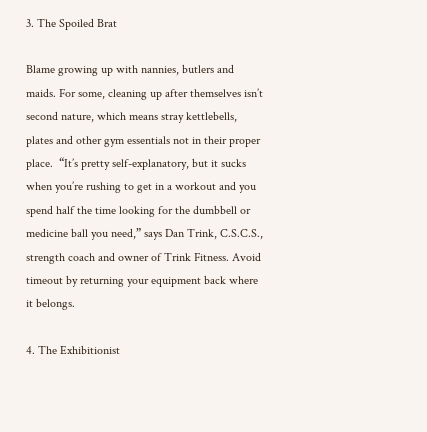3. The Spoiled Brat

Blame growing up with nannies, butlers and maids. For some, cleaning up after themselves isn’t second nature, which means stray kettlebells, plates and other gym essentials not in their proper place.  “It’s pretty self-explanatory, but it sucks when you’re rushing to get in a workout and you spend half the time looking for the dumbbell or medicine ball you need,” says Dan Trink, C.S.C.S., strength coach and owner of Trink Fitness. Avoid timeout by returning your equipment back where it belongs.

4. The Exhibitionist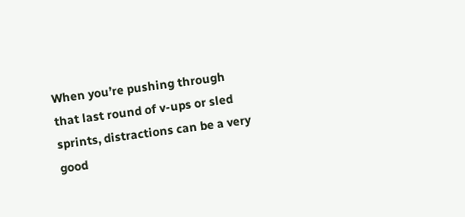When you’re pushing through that last round of v-ups or sled sprints, distractions can be a very good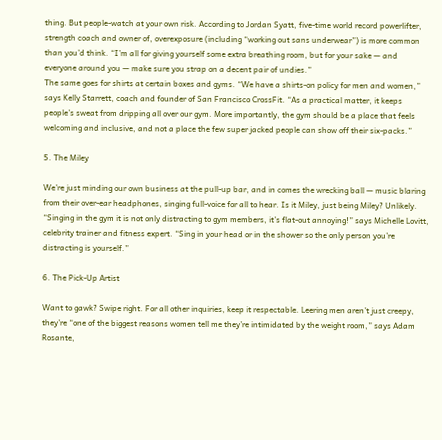thing. But people-watch at your own risk. According to Jordan Syatt, five-time world record powerlifter, strength coach and owner of, overexposure (including “working out sans underwear”) is more common than you’d think. “I’m all for giving yourself some extra breathing room, but for your sake — and everyone around you — make sure you strap on a decent pair of undies.”
The same goes for shirts at certain boxes and gyms. “We have a shirts-on policy for men and women,” says Kelly Starrett, coach and founder of San Francisco CrossFit. “As a practical matter, it keeps people’s sweat from dripping all over our gym. More importantly, the gym should be a place that feels welcoming and inclusive, and not a place the few super jacked people can show off their six-packs.”

5. The Miley

We’re just minding our own business at the pull-up bar, and in comes the wrecking ball — music blaring from their over-ear headphones, singing full-voice for all to hear. Is it Miley, just being Miley? Unlikely. “Singing in the gym it is not only distracting to gym members, it’s flat-out annoying!” says Michelle Lovitt, celebrity trainer and fitness expert. “Sing in your head or in the shower so the only person you’re distracting is yourself.”

6. The Pick-Up Artist

Want to gawk? Swipe right. For all other inquiries, keep it respectable. Leering men aren’t just creepy, they’re “one of the biggest reasons women tell me they’re intimidated by the weight room,” says Adam Rosante,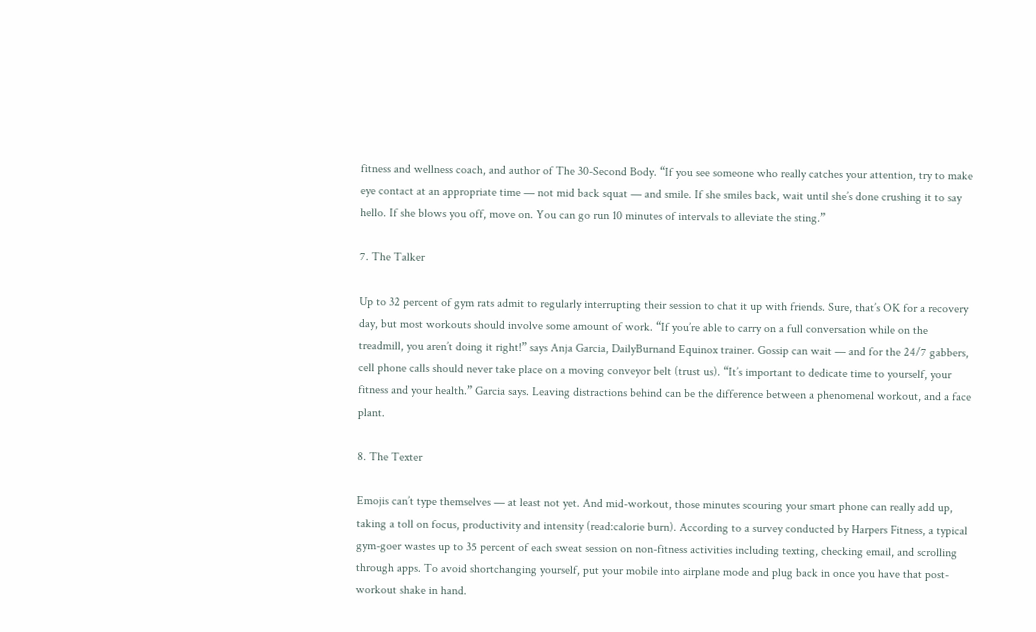fitness and wellness coach, and author of The 30-Second Body. “If you see someone who really catches your attention, try to make eye contact at an appropriate time — not mid back squat — and smile. If she smiles back, wait until she’s done crushing it to say hello. If she blows you off, move on. You can go run 10 minutes of intervals to alleviate the sting.”

7. The Talker

Up to 32 percent of gym rats admit to regularly interrupting their session to chat it up with friends. Sure, that’s OK for a recovery day, but most workouts should involve some amount of work. “If you’re able to carry on a full conversation while on the treadmill, you aren’t doing it right!” says Anja Garcia, DailyBurnand Equinox trainer. Gossip can wait — and for the 24/7 gabbers, cell phone calls should never take place on a moving conveyor belt (trust us). “It’s important to dedicate time to yourself, your fitness and your health.” Garcia says. Leaving distractions behind can be the difference between a phenomenal workout, and a face plant.

8. The Texter

Emojis can’t type themselves — at least not yet. And mid-workout, those minutes scouring your smart phone can really add up, taking a toll on focus, productivity and intensity (read:calorie burn). According to a survey conducted by Harpers Fitness, a typical gym-goer wastes up to 35 percent of each sweat session on non-fitness activities including texting, checking email, and scrolling through apps. To avoid shortchanging yourself, put your mobile into airplane mode and plug back in once you have that post-workout shake in hand.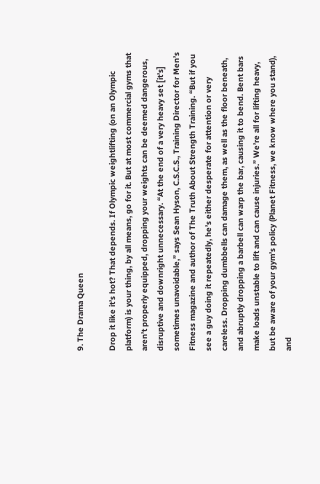9. The Drama Queen

Drop it like it’s hot? That depends. If Olympic weightlifting (on an Olympic platform) is your thing, by all means, go for it. But at most commercial gyms that aren’t properly equipped, dropping your weights can be deemed dangerous, disruptive and downright unnecessary. “At the end of a very heavy set [it’s] sometimes unavoidable,” says Sean Hyson, C.S.C.S., Training Director for Men’s Fitness magazine and author of The Truth About Strength Training. “But if you see a guy doing it repeatedly, he’s either desperate for attention or very careless. Dropping dumbbells can damage them, as well as the floor beneath, and abruptly dropping a barbell can warp the bar, causing it to bend. Bent bars make loads unstable to lift and can cause injuries.” We’re all for lifting heavy, but be aware of your gym’s policy (Planet Fitness, we know where you stand), and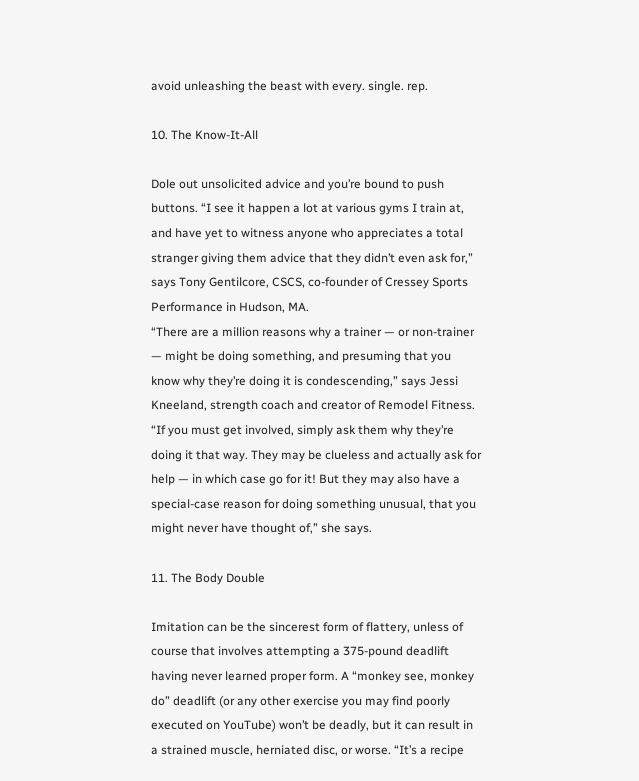avoid unleashing the beast with every. single. rep.

10. The Know-It-All

Dole out unsolicited advice and you’re bound to push buttons. “I see it happen a lot at various gyms I train at, and have yet to witness anyone who appreciates a total stranger giving them advice that they didn’t even ask for,” says Tony Gentilcore, CSCS, co-founder of Cressey Sports Performance in Hudson, MA.
“There are a million reasons why a trainer — or non-trainer — might be doing something, and presuming that you know why they’re doing it is condescending,” says Jessi Kneeland, strength coach and creator of Remodel Fitness. “If you must get involved, simply ask them why they’re doing it that way. They may be clueless and actually ask for help — in which case go for it! But they may also have a special-case reason for doing something unusual, that you might never have thought of,” she says.

11. The Body Double

Imitation can be the sincerest form of flattery, unless of course that involves attempting a 375-pound deadlift having never learned proper form. A “monkey see, monkey do” deadlift (or any other exercise you may find poorly executed on YouTube) won’t be deadly, but it can result in a strained muscle, herniated disc, or worse. “It’s a recipe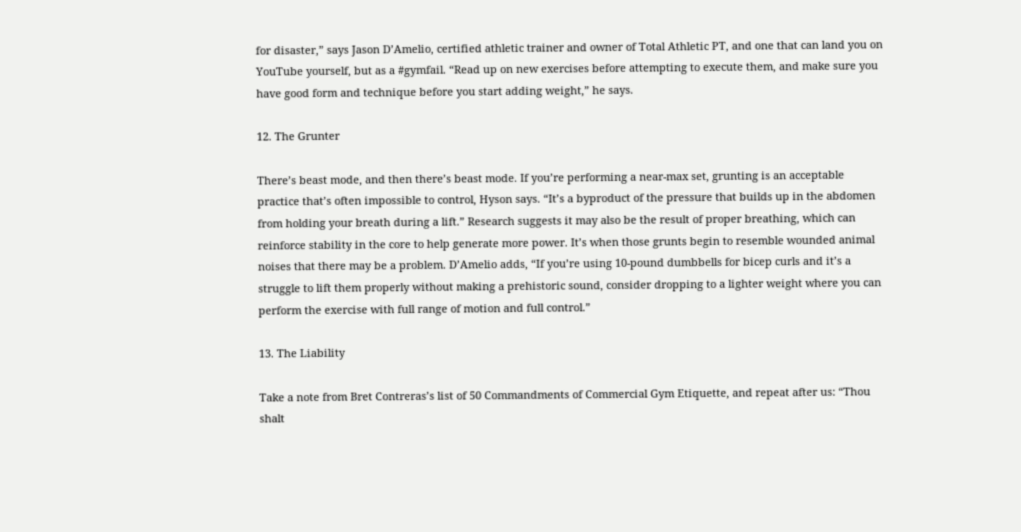for disaster,” says Jason D’Amelio, certified athletic trainer and owner of Total Athletic PT, and one that can land you on YouTube yourself, but as a #gymfail. “Read up on new exercises before attempting to execute them, and make sure you have good form and technique before you start adding weight,” he says.

12. The Grunter

There’s beast mode, and then there’s beast mode. If you’re performing a near-max set, grunting is an acceptable practice that’s often impossible to control, Hyson says. “It’s a byproduct of the pressure that builds up in the abdomen from holding your breath during a lift.” Research suggests it may also be the result of proper breathing, which can reinforce stability in the core to help generate more power. It’s when those grunts begin to resemble wounded animal noises that there may be a problem. D’Amelio adds, “If you’re using 10-pound dumbbells for bicep curls and it’s a struggle to lift them properly without making a prehistoric sound, consider dropping to a lighter weight where you can perform the exercise with full range of motion and full control.”

13. The Liability

Take a note from Bret Contreras’s list of 50 Commandments of Commercial Gym Etiquette, and repeat after us: “Thou shalt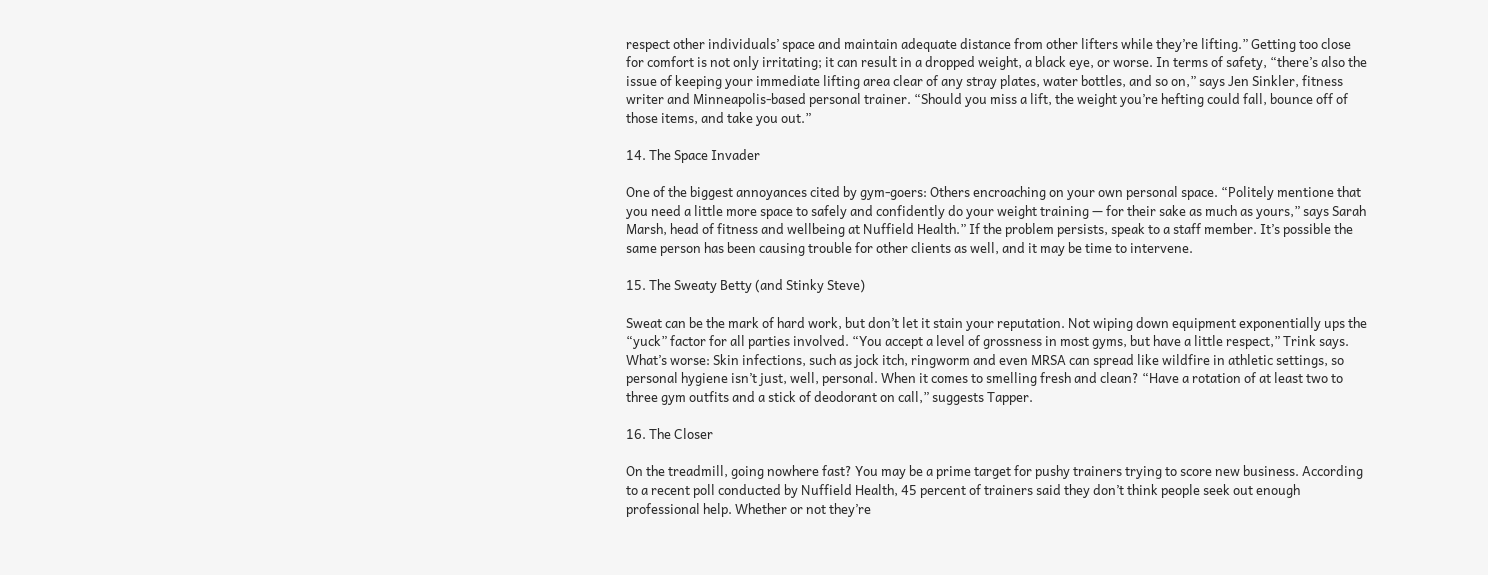respect other individuals’ space and maintain adequate distance from other lifters while they’re lifting.” Getting too close for comfort is not only irritating; it can result in a dropped weight, a black eye, or worse. In terms of safety, “there’s also the issue of keeping your immediate lifting area clear of any stray plates, water bottles, and so on,” says Jen Sinkler, fitness writer and Minneapolis-based personal trainer. “Should you miss a lift, the weight you’re hefting could fall, bounce off of those items, and take you out.”

14. The Space Invader

One of the biggest annoyances cited by gym-goers: Others encroaching on your own personal space. “Politely mentione that you need a little more space to safely and confidently do your weight training — for their sake as much as yours,” says Sarah Marsh, head of fitness and wellbeing at Nuffield Health.” If the problem persists, speak to a staff member. It’s possible the same person has been causing trouble for other clients as well, and it may be time to intervene.

15. The Sweaty Betty (and Stinky Steve)

Sweat can be the mark of hard work, but don’t let it stain your reputation. Not wiping down equipment exponentially ups the “yuck” factor for all parties involved. “You accept a level of grossness in most gyms, but have a little respect,” Trink says. What’s worse: Skin infections, such as jock itch, ringworm and even MRSA can spread like wildfire in athletic settings, so personal hygiene isn’t just, well, personal. When it comes to smelling fresh and clean? “Have a rotation of at least two to three gym outfits and a stick of deodorant on call,” suggests Tapper.

16. The Closer

On the treadmill, going nowhere fast? You may be a prime target for pushy trainers trying to score new business. According to a recent poll conducted by Nuffield Health, 45 percent of trainers said they don’t think people seek out enough professional help. Whether or not they’re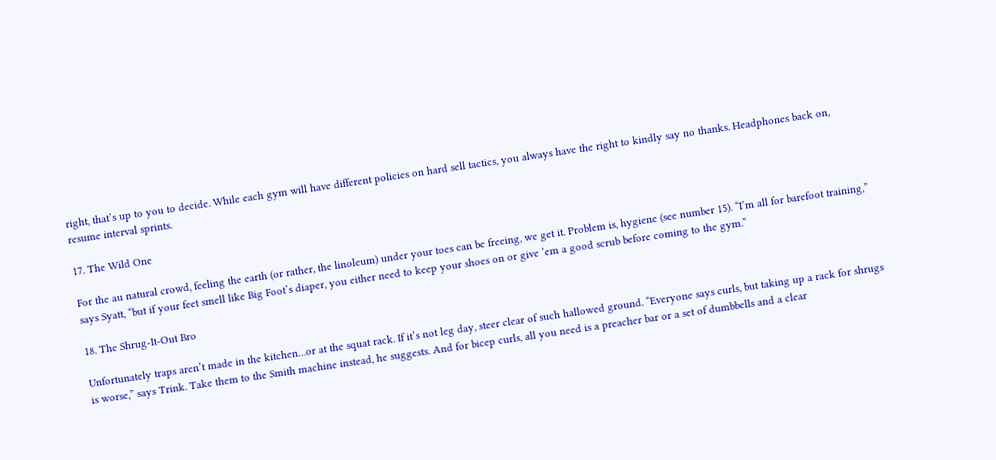right, that’s up to you to decide. While each gym will have different policies on hard sell tactics, you always have the right to kindly say no thanks. Headphones back on, resume interval sprints.

17. The Wild One

For the au natural crowd, feeling the earth (or rather, the linoleum) under your toes can be freeing, we get it. Problem is, hygiene (see number 15). “I’m all for barefoot training,” says Syatt, “but if your feet smell like Big Foot’s diaper, you either need to keep your shoes on or give ‘em a good scrub before coming to the gym.”

18. The Shrug-It-Out Bro

Unfortunately traps aren’t made in the kitchen…or at the squat rack. If it’s not leg day, steer clear of such hallowed ground. “Everyone says curls, but taking up a rack for shrugs is worse,” says Trink. Take them to the Smith machine instead, he suggests. And for bicep curls, all you need is a preacher bar or a set of dumbbells and a clear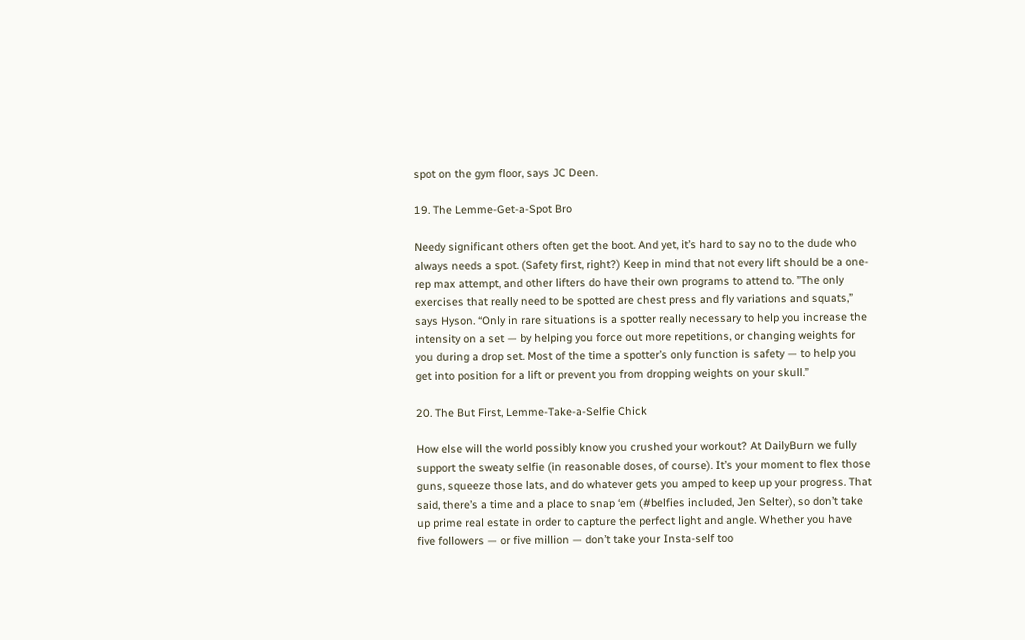spot on the gym floor, says JC Deen.

19. The Lemme-Get-a-Spot Bro

Needy significant others often get the boot. And yet, it’s hard to say no to the dude who always needs a spot. (Safety first, right?) Keep in mind that not every lift should be a one-rep max attempt, and other lifters do have their own programs to attend to. ”The only exercises that really need to be spotted are chest press and fly variations and squats,” says Hyson. “Only in rare situations is a spotter really necessary to help you increase the intensity on a set — by helping you force out more repetitions, or changing weights for you during a drop set. Most of the time a spotter’s only function is safety — to help you get into position for a lift or prevent you from dropping weights on your skull.”

20. The But First, Lemme-Take-a-Selfie Chick

How else will the world possibly know you crushed your workout? At DailyBurn we fully support the sweaty selfie (in reasonable doses, of course). It’s your moment to flex those guns, squeeze those lats, and do whatever gets you amped to keep up your progress. That said, there’s a time and a place to snap ‘em (#belfies included, Jen Selter), so don’t take up prime real estate in order to capture the perfect light and angle. Whether you have five followers — or five million — don’t take your Insta-self too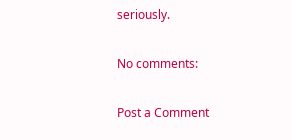seriously.

No comments:

Post a Comment